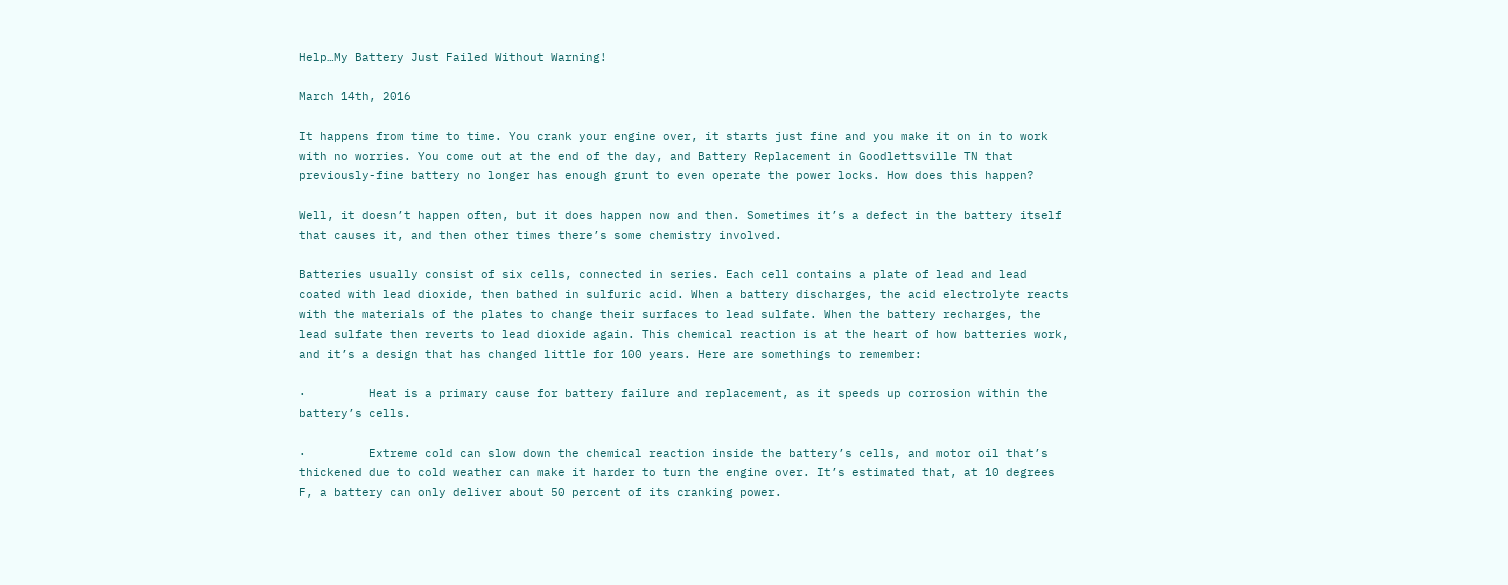Help…My Battery Just Failed Without Warning!

March 14th, 2016

It happens from time to time. You crank your engine over, it starts just fine and you make it on in to work with no worries. You come out at the end of the day, and Battery Replacement in Goodlettsville TN that previously-fine battery no longer has enough grunt to even operate the power locks. How does this happen?

Well, it doesn’t happen often, but it does happen now and then. Sometimes it’s a defect in the battery itself that causes it, and then other times there’s some chemistry involved.

Batteries usually consist of six cells, connected in series. Each cell contains a plate of lead and lead coated with lead dioxide, then bathed in sulfuric acid. When a battery discharges, the acid electrolyte reacts with the materials of the plates to change their surfaces to lead sulfate. When the battery recharges, the lead sulfate then reverts to lead dioxide again. This chemical reaction is at the heart of how batteries work, and it’s a design that has changed little for 100 years. Here are somethings to remember:

·         Heat is a primary cause for battery failure and replacement, as it speeds up corrosion within the battery’s cells.

·         Extreme cold can slow down the chemical reaction inside the battery’s cells, and motor oil that’s thickened due to cold weather can make it harder to turn the engine over. It’s estimated that, at 10 degrees F, a battery can only deliver about 50 percent of its cranking power.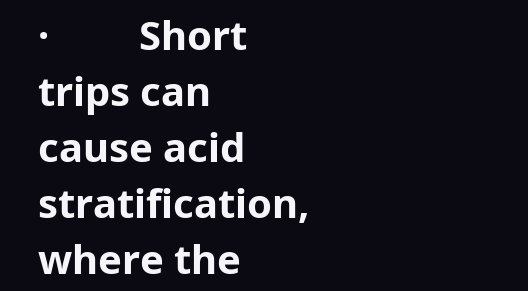·         Short trips can cause acid stratification, where the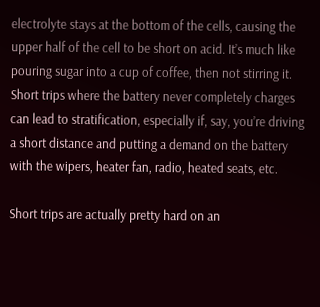electrolyte stays at the bottom of the cells, causing the upper half of the cell to be short on acid. It’s much like pouring sugar into a cup of coffee, then not stirring it. Short trips where the battery never completely charges can lead to stratification, especially if, say, you’re driving a short distance and putting a demand on the battery with the wipers, heater fan, radio, heated seats, etc.

Short trips are actually pretty hard on an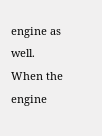engine as well. When the engine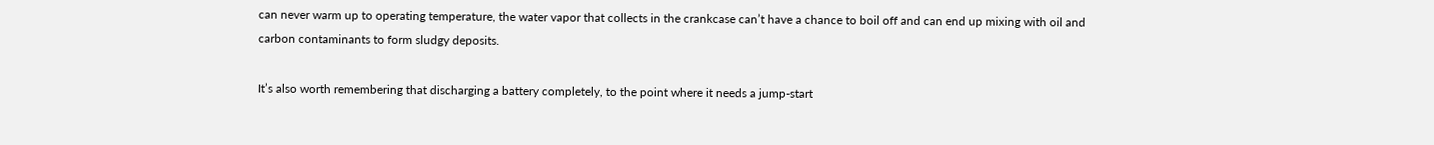can never warm up to operating temperature, the water vapor that collects in the crankcase can’t have a chance to boil off and can end up mixing with oil and carbon contaminants to form sludgy deposits.

It’s also worth remembering that discharging a battery completely, to the point where it needs a jump-start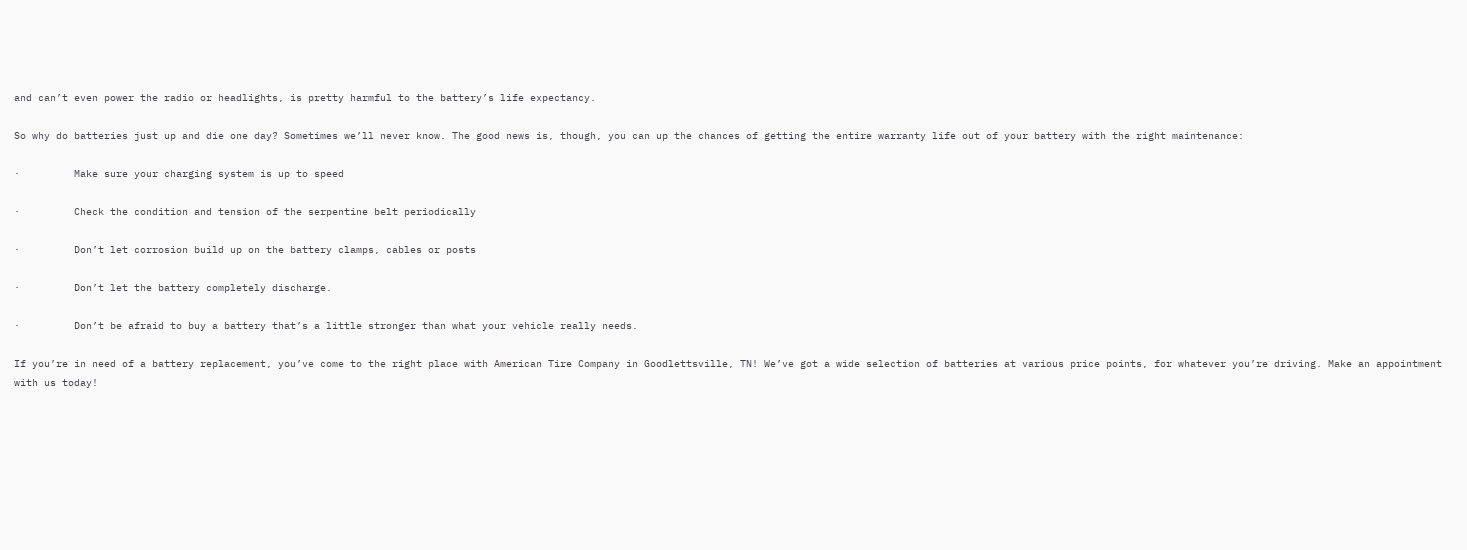and can’t even power the radio or headlights, is pretty harmful to the battery’s life expectancy.

So why do batteries just up and die one day? Sometimes we’ll never know. The good news is, though, you can up the chances of getting the entire warranty life out of your battery with the right maintenance:

·         Make sure your charging system is up to speed

·         Check the condition and tension of the serpentine belt periodically

·         Don’t let corrosion build up on the battery clamps, cables or posts

·         Don’t let the battery completely discharge.

·         Don’t be afraid to buy a battery that’s a little stronger than what your vehicle really needs.

If you’re in need of a battery replacement, you’ve come to the right place with American Tire Company in Goodlettsville, TN! We’ve got a wide selection of batteries at various price points, for whatever you’re driving. Make an appointment with us today!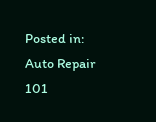Posted in: Auto Repair 101